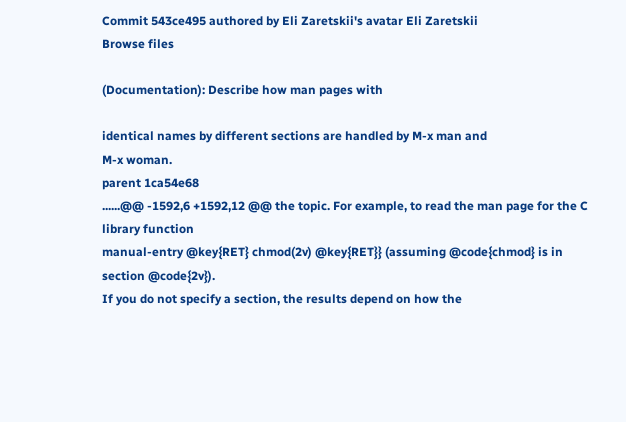Commit 543ce495 authored by Eli Zaretskii's avatar Eli Zaretskii
Browse files

(Documentation): Describe how man pages with

identical names by different sections are handled by M-x man and
M-x woman.
parent 1ca54e68
......@@ -1592,6 +1592,12 @@ the topic. For example, to read the man page for the C library function
manual-entry @key{RET} chmod(2v) @key{RET}} (assuming @code{chmod} is in
section @code{2v}).
If you do not specify a section, the results depend on how the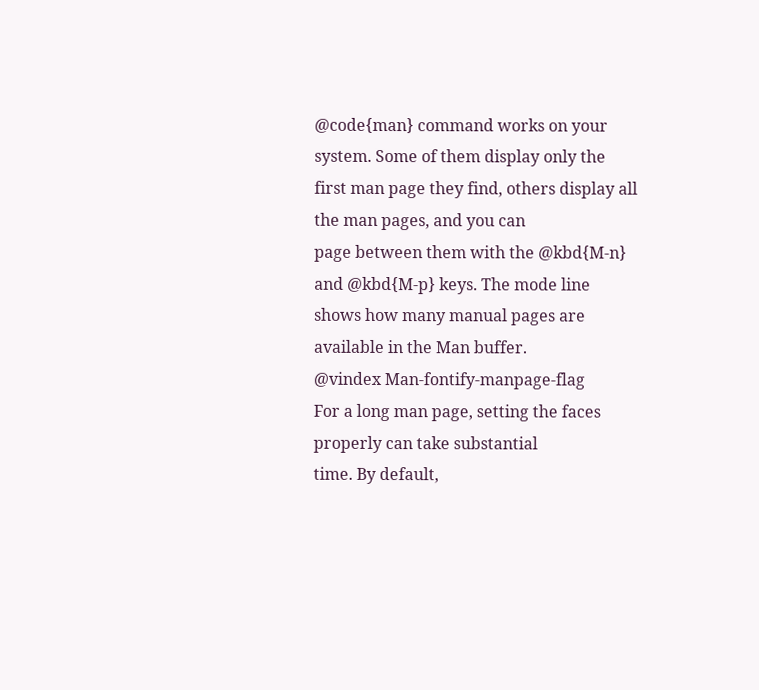@code{man} command works on your system. Some of them display only the
first man page they find, others display all the man pages, and you can
page between them with the @kbd{M-n} and @kbd{M-p} keys. The mode line
shows how many manual pages are available in the Man buffer.
@vindex Man-fontify-manpage-flag
For a long man page, setting the faces properly can take substantial
time. By default,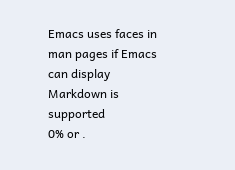Emacs uses faces in man pages if Emacs can display
Markdown is supported
0% or .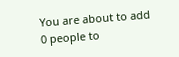You are about to add 0 people to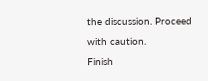the discussion. Proceed with caution.
Finish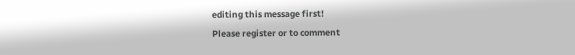editing this message first!
Please register or to comment